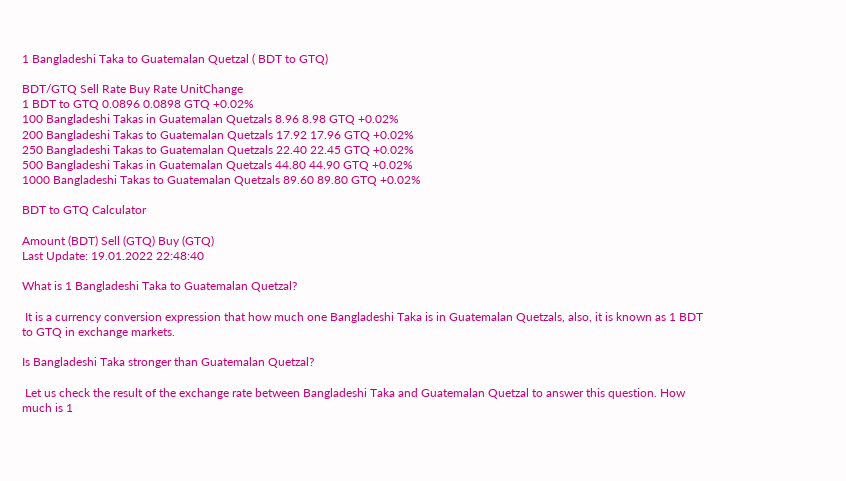1 Bangladeshi Taka to Guatemalan Quetzal ( BDT to GTQ)

BDT/GTQ Sell Rate Buy Rate UnitChange
1 BDT to GTQ 0.0896 0.0898 GTQ +0.02%
100 Bangladeshi Takas in Guatemalan Quetzals 8.96 8.98 GTQ +0.02%
200 Bangladeshi Takas to Guatemalan Quetzals 17.92 17.96 GTQ +0.02%
250 Bangladeshi Takas to Guatemalan Quetzals 22.40 22.45 GTQ +0.02%
500 Bangladeshi Takas in Guatemalan Quetzals 44.80 44.90 GTQ +0.02%
1000 Bangladeshi Takas to Guatemalan Quetzals 89.60 89.80 GTQ +0.02%

BDT to GTQ Calculator

Amount (BDT) Sell (GTQ) Buy (GTQ)
Last Update: 19.01.2022 22:48:40

What is 1 Bangladeshi Taka to Guatemalan Quetzal?

 It is a currency conversion expression that how much one Bangladeshi Taka is in Guatemalan Quetzals, also, it is known as 1 BDT to GTQ in exchange markets.

Is Bangladeshi Taka stronger than Guatemalan Quetzal?

 Let us check the result of the exchange rate between Bangladeshi Taka and Guatemalan Quetzal to answer this question. How much is 1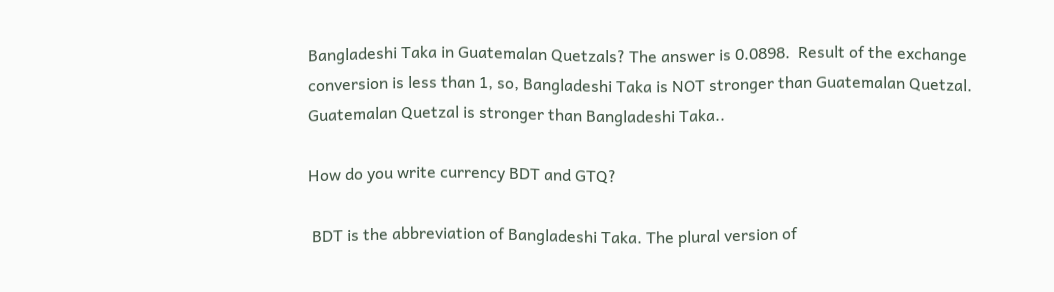Bangladeshi Taka in Guatemalan Quetzals? The answer is 0.0898.  Result of the exchange conversion is less than 1, so, Bangladeshi Taka is NOT stronger than Guatemalan Quetzal. Guatemalan Quetzal is stronger than Bangladeshi Taka..

How do you write currency BDT and GTQ?

 BDT is the abbreviation of Bangladeshi Taka. The plural version of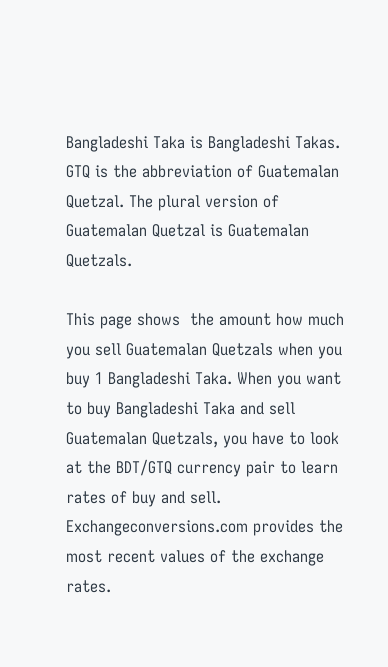Bangladeshi Taka is Bangladeshi Takas.
GTQ is the abbreviation of Guatemalan Quetzal. The plural version of Guatemalan Quetzal is Guatemalan Quetzals.

This page shows  the amount how much you sell Guatemalan Quetzals when you buy 1 Bangladeshi Taka. When you want to buy Bangladeshi Taka and sell Guatemalan Quetzals, you have to look at the BDT/GTQ currency pair to learn rates of buy and sell. Exchangeconversions.com provides the most recent values of the exchange rates.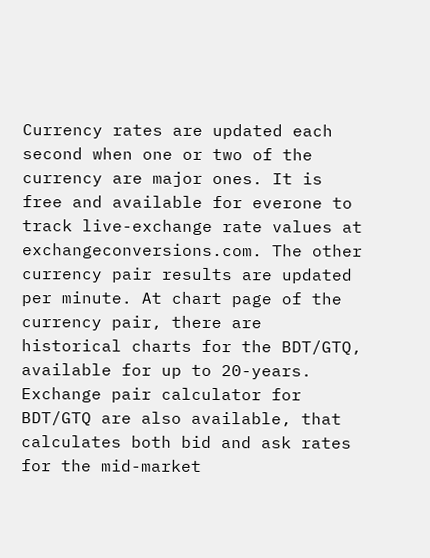Currency rates are updated each second when one or two of the currency are major ones. It is free and available for everone to track live-exchange rate values at exchangeconversions.com. The other currency pair results are updated per minute. At chart page of the currency pair, there are historical charts for the BDT/GTQ, available for up to 20-years.
Exchange pair calculator for BDT/GTQ are also available, that calculates both bid and ask rates for the mid-market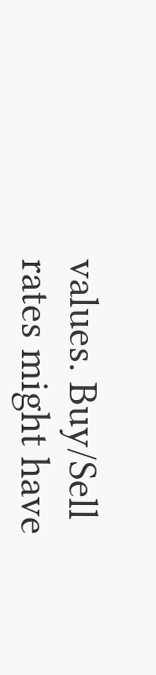values. Buy/Sell rates might have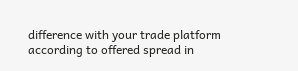difference with your trade platform according to offered spread in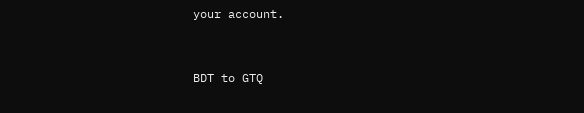your account.


BDT to GTQ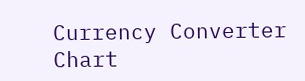Currency Converter Chart